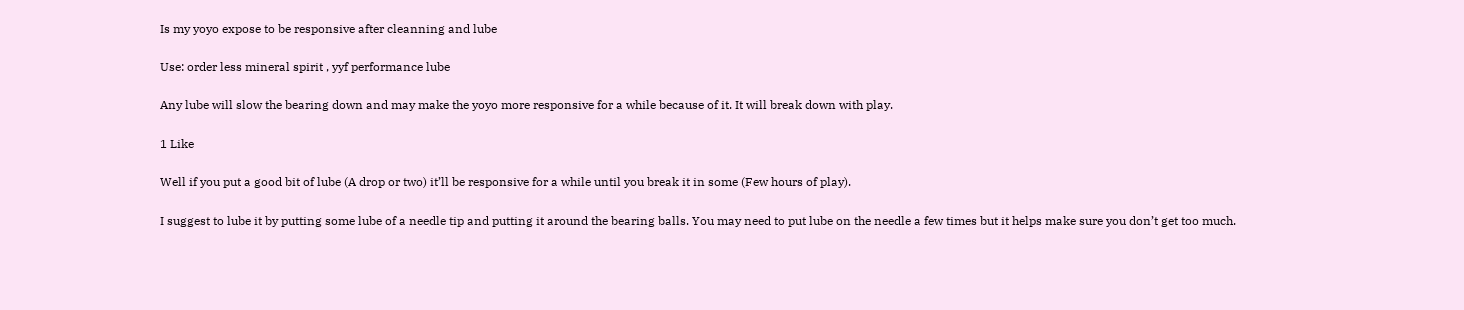Is my yoyo expose to be responsive after cleanning and lube

Use: order less mineral spirit , yyf performance lube

Any lube will slow the bearing down and may make the yoyo more responsive for a while because of it. It will break down with play.

1 Like

Well if you put a good bit of lube (A drop or two) it’ll be responsive for a while until you break it in some (Few hours of play).

I suggest to lube it by putting some lube of a needle tip and putting it around the bearing balls. You may need to put lube on the needle a few times but it helps make sure you don’t get too much.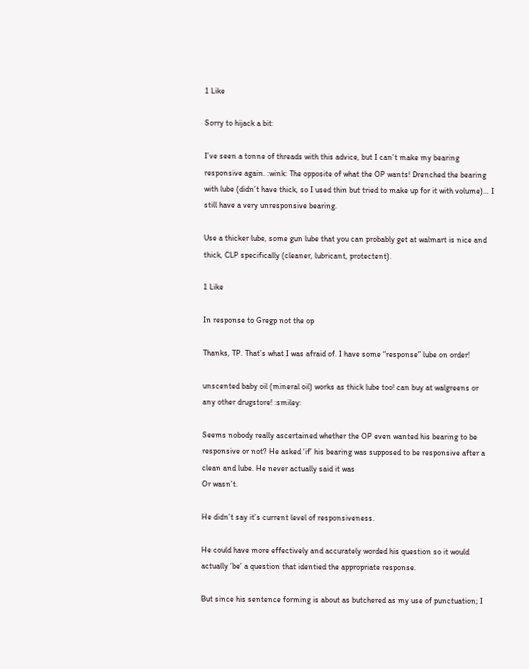1 Like

Sorry to hijack a bit:

I’ve seen a tonne of threads with this advice, but I can’t make my bearing responsive again. :wink: The opposite of what the OP wants! Drenched the bearing with lube (didn’t have thick, so I used thin but tried to make up for it with volume)… I still have a very unresponsive bearing.

Use a thicker lube, some gun lube that you can probably get at walmart is nice and thick, CLP specifically (cleaner, lubricant, protectent).

1 Like

In response to Gregp not the op

Thanks, TP. That’s what I was afraid of. I have some “response” lube on order!

unscented baby oil (mineral oil) works as thick lube too! can buy at walgreens or any other drugstore! :smiley:

Seems nobody really ascertained whether the OP even wanted his bearing to be responsive or not? He asked ‘if’ his bearing was supposed to be responsive after a clean and lube. He never actually said it was
Or wasn’t.

He didn’t say it’s current level of responsiveness.

He could have more effectively and accurately worded his question so it would actually ‘be’ a question that identied the appropriate response.

But since his sentence forming is about as butchered as my use of punctuation; I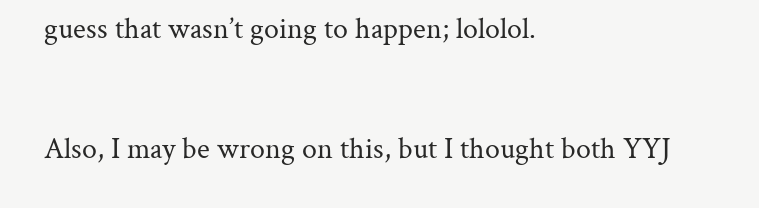guess that wasn’t going to happen; lololol.

Also, I may be wrong on this, but I thought both YYJ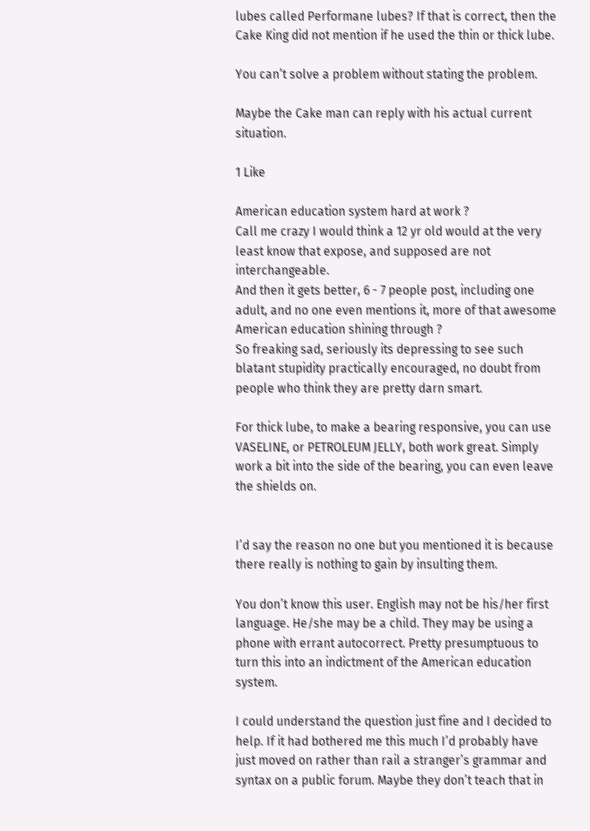lubes called Performane lubes? If that is correct, then the Cake King did not mention if he used the thin or thick lube.

You can’t solve a problem without stating the problem.

Maybe the Cake man can reply with his actual current situation.

1 Like

American education system hard at work ?
Call me crazy I would think a 12 yr old would at the very least know that expose, and supposed are not interchangeable.
And then it gets better, 6 - 7 people post, including one adult, and no one even mentions it, more of that awesome American education shining through ?
So freaking sad, seriously its depressing to see such blatant stupidity practically encouraged, no doubt from people who think they are pretty darn smart.

For thick lube, to make a bearing responsive, you can use VASELINE, or PETROLEUM JELLY, both work great. Simply work a bit into the side of the bearing, you can even leave the shields on.


I’d say the reason no one but you mentioned it is because there really is nothing to gain by insulting them.

You don’t know this user. English may not be his/her first language. He/she may be a child. They may be using a phone with errant autocorrect. Pretty presumptuous to turn this into an indictment of the American education system.

I could understand the question just fine and I decided to help. If it had bothered me this much I’d probably have just moved on rather than rail a stranger’s grammar and syntax on a public forum. Maybe they don’t teach that in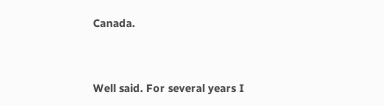Canada.


Well said. For several years I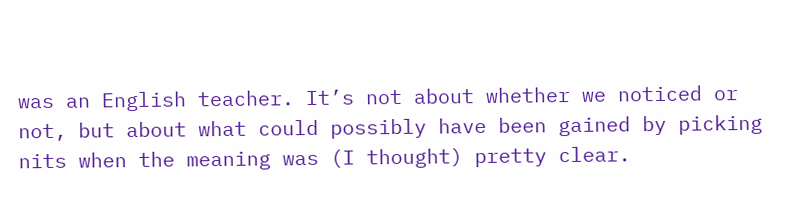was an English teacher. It’s not about whether we noticed or not, but about what could possibly have been gained by picking nits when the meaning was (I thought) pretty clear.